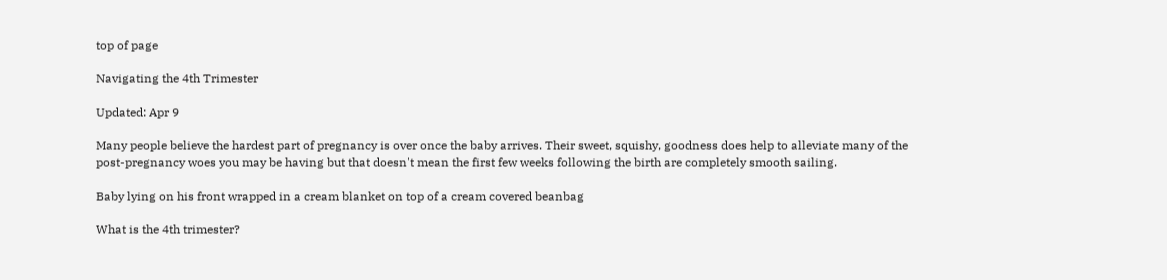top of page

Navigating the 4th Trimester

Updated: Apr 9

Many people believe the hardest part of pregnancy is over once the baby arrives. Their sweet, squishy, goodness does help to alleviate many of the post-pregnancy woes you may be having but that doesn't mean the first few weeks following the birth are completely smooth sailing.

Baby lying on his front wrapped in a cream blanket on top of a cream covered beanbag

What is the 4th trimester?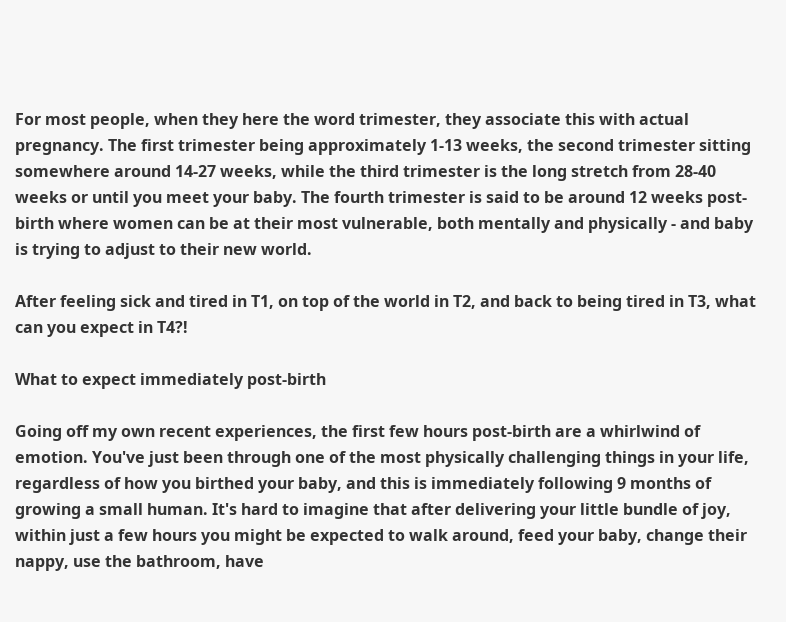For most people, when they here the word trimester, they associate this with actual pregnancy. The first trimester being approximately 1-13 weeks, the second trimester sitting somewhere around 14-27 weeks, while the third trimester is the long stretch from 28-40 weeks or until you meet your baby. The fourth trimester is said to be around 12 weeks post-birth where women can be at their most vulnerable, both mentally and physically - and baby is trying to adjust to their new world.

After feeling sick and tired in T1, on top of the world in T2, and back to being tired in T3, what can you expect in T4?!

What to expect immediately post-birth

Going off my own recent experiences, the first few hours post-birth are a whirlwind of emotion. You've just been through one of the most physically challenging things in your life, regardless of how you birthed your baby, and this is immediately following 9 months of growing a small human. It's hard to imagine that after delivering your little bundle of joy, within just a few hours you might be expected to walk around, feed your baby, change their nappy, use the bathroom, have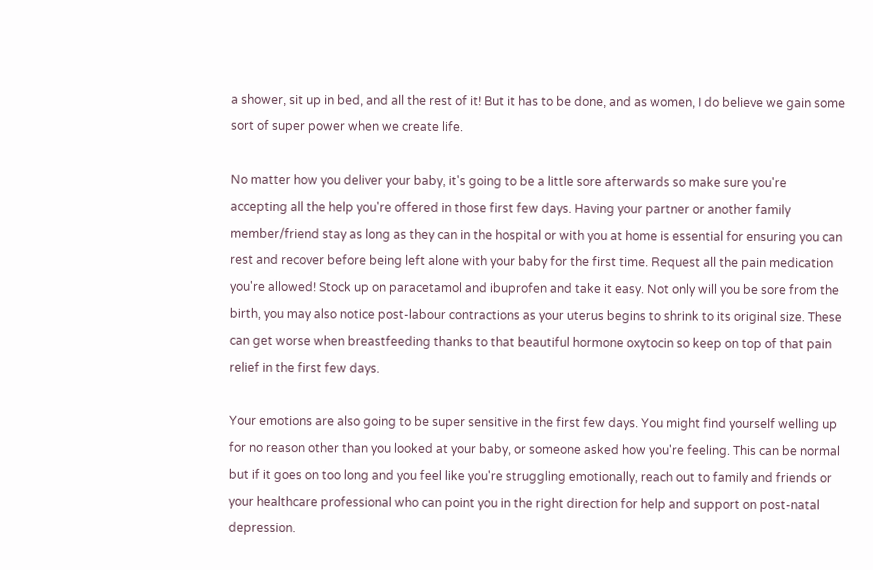a shower, sit up in bed, and all the rest of it! But it has to be done, and as women, I do believe we gain some sort of super power when we create life.

No matter how you deliver your baby, it's going to be a little sore afterwards so make sure you're accepting all the help you're offered in those first few days. Having your partner or another family member/friend stay as long as they can in the hospital or with you at home is essential for ensuring you can rest and recover before being left alone with your baby for the first time. Request all the pain medication you're allowed! Stock up on paracetamol and ibuprofen and take it easy. Not only will you be sore from the birth, you may also notice post-labour contractions as your uterus begins to shrink to its original size. These can get worse when breastfeeding thanks to that beautiful hormone oxytocin so keep on top of that pain relief in the first few days.

Your emotions are also going to be super sensitive in the first few days. You might find yourself welling up for no reason other than you looked at your baby, or someone asked how you're feeling. This can be normal but if it goes on too long and you feel like you're struggling emotionally, reach out to family and friends or your healthcare professional who can point you in the right direction for help and support on post-natal depression.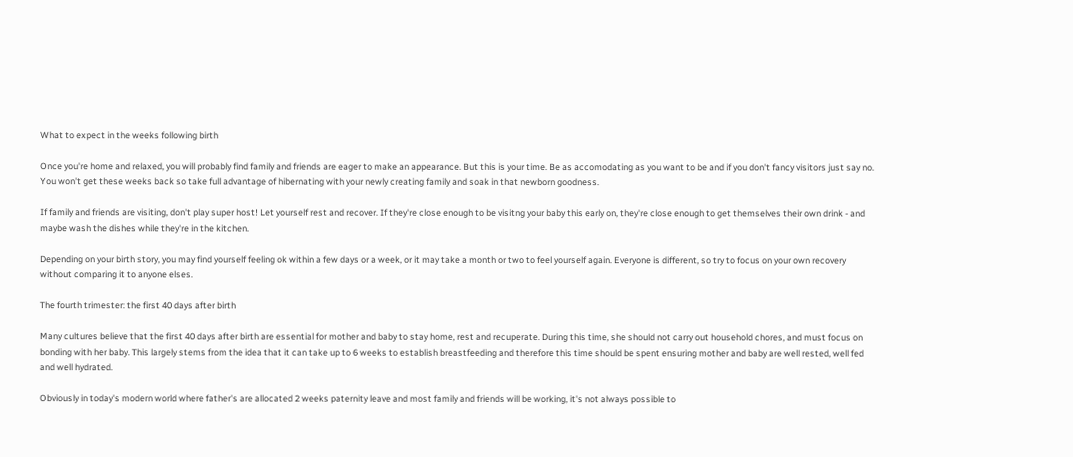What to expect in the weeks following birth

Once you're home and relaxed, you will probably find family and friends are eager to make an appearance. But this is your time. Be as accomodating as you want to be and if you don't fancy visitors just say no. You won't get these weeks back so take full advantage of hibernating with your newly creating family and soak in that newborn goodness.

If family and friends are visiting, don't play super host! Let yourself rest and recover. If they're close enough to be visitng your baby this early on, they're close enough to get themselves their own drink - and maybe wash the dishes while they're in the kitchen.

Depending on your birth story, you may find yourself feeling ok within a few days or a week, or it may take a month or two to feel yourself again. Everyone is different, so try to focus on your own recovery without comparing it to anyone elses.

The fourth trimester: the first 40 days after birth

Many cultures believe that the first 40 days after birth are essential for mother and baby to stay home, rest and recuperate. During this time, she should not carry out household chores, and must focus on bonding with her baby. This largely stems from the idea that it can take up to 6 weeks to establish breastfeeding and therefore this time should be spent ensuring mother and baby are well rested, well fed and well hydrated.

Obviously in today's modern world where father's are allocated 2 weeks paternity leave and most family and friends will be working, it's not always possible to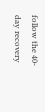follow the 40-day recovery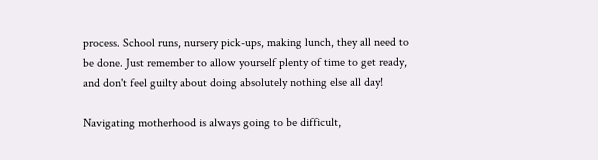process. School runs, nursery pick-ups, making lunch, they all need to be done. Just remember to allow yourself plenty of time to get ready, and don't feel guilty about doing absolutely nothing else all day!

Navigating motherhood is always going to be difficult,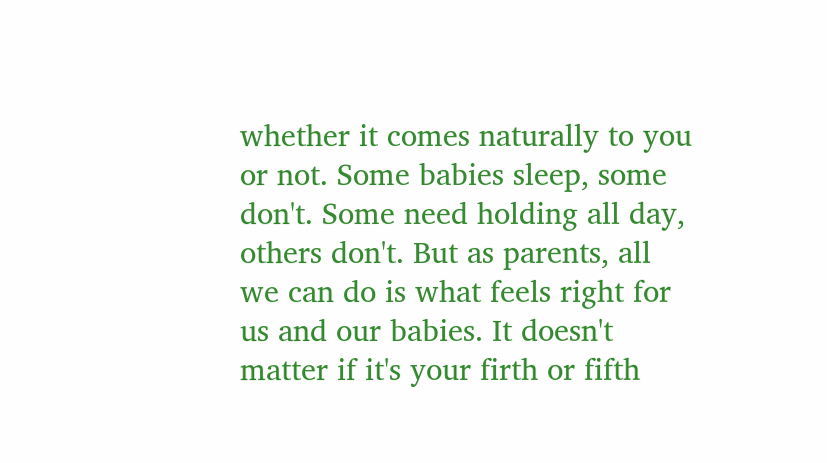whether it comes naturally to you or not. Some babies sleep, some don't. Some need holding all day, others don't. But as parents, all we can do is what feels right for us and our babies. It doesn't matter if it's your firth or fifth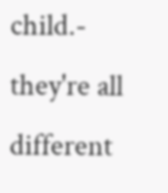child.- they're all different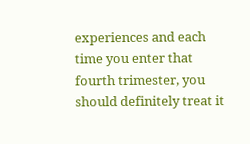experiences and each time you enter that fourth trimester, you should definitely treat it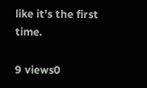like it's the first time.

9 views0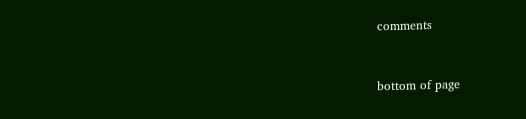comments


bottom of page